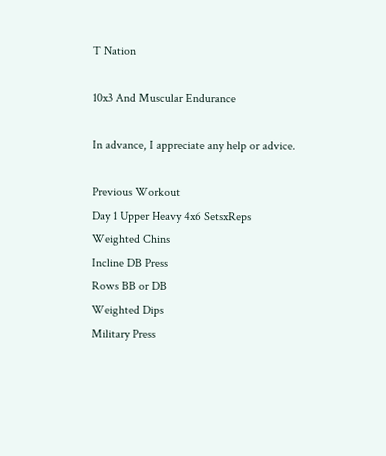T Nation

10x3 And Muscular Endurance

In advance, I appreciate any help or advice.

Previous Workout
Day 1 Upper Heavy 4x6 SetsxReps
Weighted Chins
Incline DB Press
Rows BB or DB
Weighted Dips
Military Press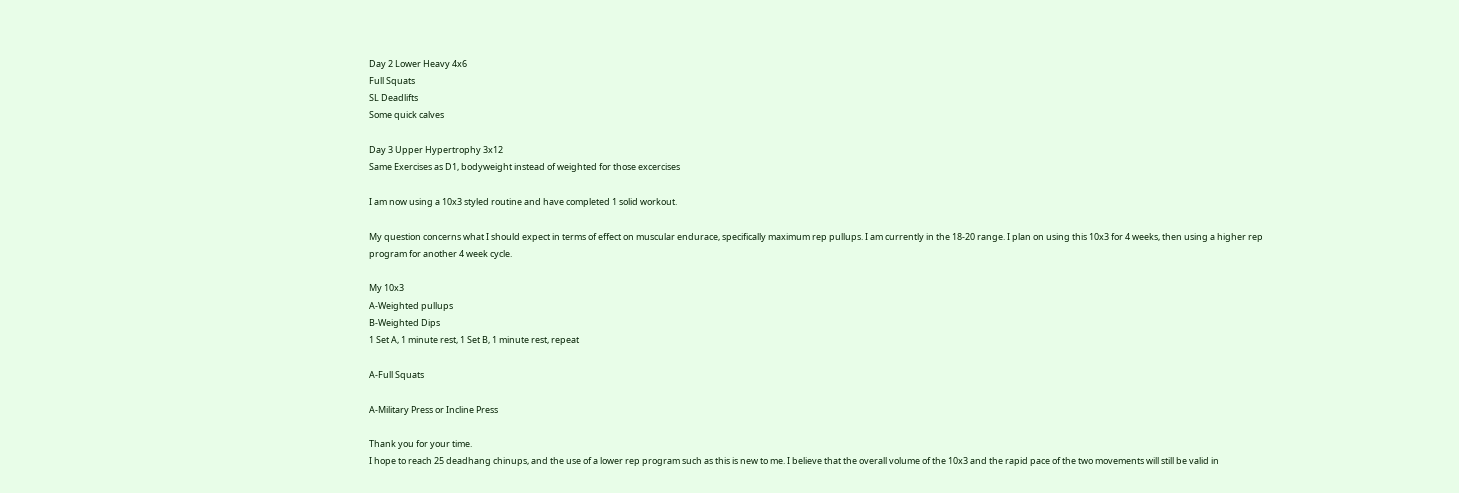Day 2 Lower Heavy 4x6
Full Squats
SL Deadlifts
Some quick calves

Day 3 Upper Hypertrophy 3x12
Same Exercises as D1, bodyweight instead of weighted for those excercises

I am now using a 10x3 styled routine and have completed 1 solid workout.

My question concerns what I should expect in terms of effect on muscular endurace, specifically maximum rep pullups. I am currently in the 18-20 range. I plan on using this 10x3 for 4 weeks, then using a higher rep program for another 4 week cycle.

My 10x3
A-Weighted pullups
B-Weighted Dips
1 Set A, 1 minute rest, 1 Set B, 1 minute rest, repeat

A-Full Squats

A-Military Press or Incline Press

Thank you for your time.
I hope to reach 25 deadhang chinups, and the use of a lower rep program such as this is new to me. I believe that the overall volume of the 10x3 and the rapid pace of the two movements will still be valid in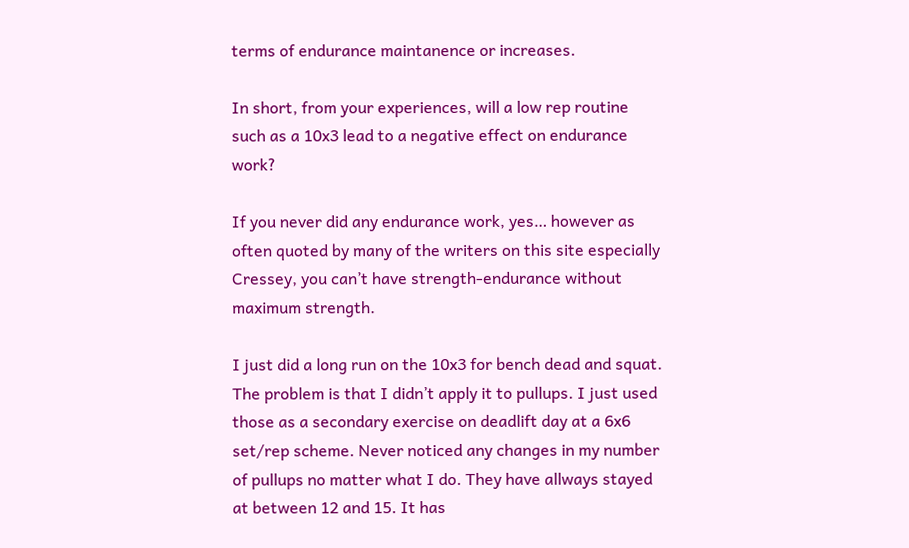terms of endurance maintanence or increases.

In short, from your experiences, will a low rep routine such as a 10x3 lead to a negative effect on endurance work?

If you never did any endurance work, yes… however as often quoted by many of the writers on this site especially Cressey, you can’t have strength-endurance without maximum strength.

I just did a long run on the 10x3 for bench dead and squat. The problem is that I didn’t apply it to pullups. I just used those as a secondary exercise on deadlift day at a 6x6 set/rep scheme. Never noticed any changes in my number of pullups no matter what I do. They have allways stayed at between 12 and 15. It has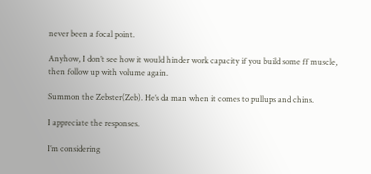never been a focal point.

Anyhow, I don’t see how it would hinder work capacity if you build some ff muscle, then follow up with volume again.

Summon the Zebster(Zeb). He’s da man when it comes to pullups and chins.

I appreciate the responses.

I’m considering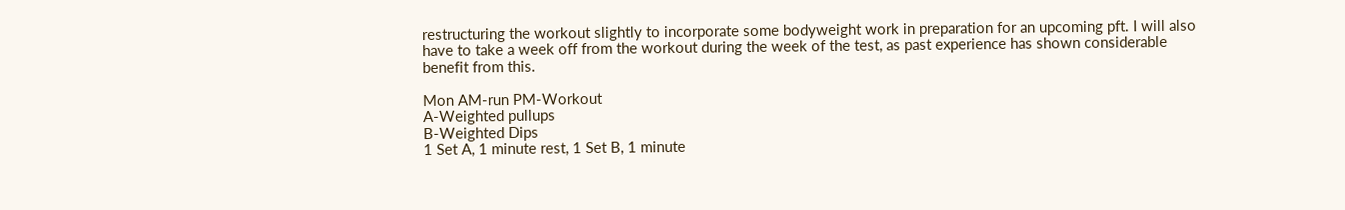restructuring the workout slightly to incorporate some bodyweight work in preparation for an upcoming pft. I will also have to take a week off from the workout during the week of the test, as past experience has shown considerable benefit from this.

Mon AM-run PM-Workout
A-Weighted pullups
B-Weighted Dips
1 Set A, 1 minute rest, 1 Set B, 1 minute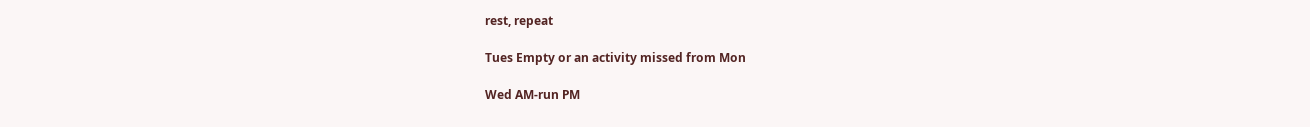rest, repeat

Tues Empty or an activity missed from Mon

Wed AM-run PM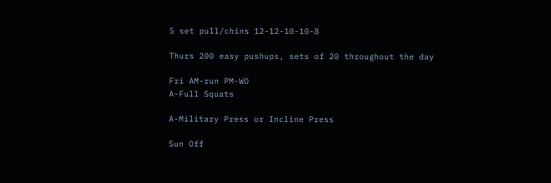5 set pull/chins 12-12-10-10-8

Thurs 200 easy pushups, sets of 20 throughout the day

Fri AM-run PM-WO
A-Full Squats

A-Military Press or Incline Press

Sun Off